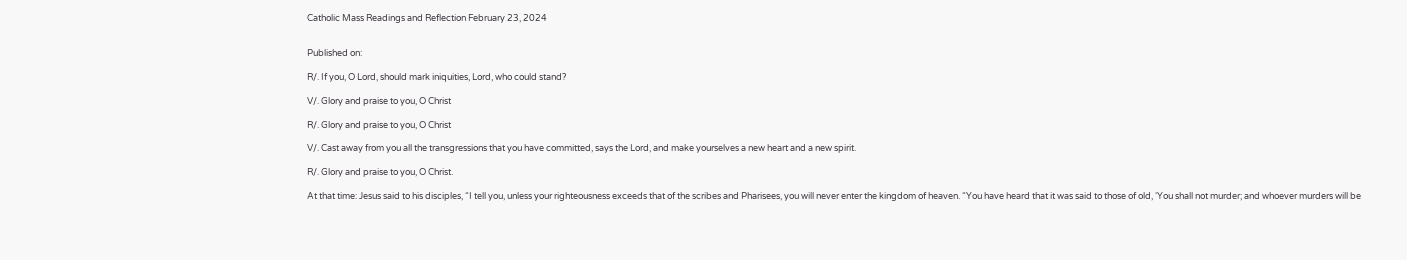Catholic Mass Readings and Reflection February 23, 2024


Published on:

R/. If you, O Lord, should mark iniquities, Lord, who could stand?

V/. Glory and praise to you, O Christ

R/. Glory and praise to you, O Christ

V/. Cast away from you all the transgressions that you have committed, says the Lord, and make yourselves a new heart and a new spirit.

R/. Glory and praise to you, O Christ.

At that time: Jesus said to his disciples, “I tell you, unless your righteousness exceeds that of the scribes and Pharisees, you will never enter the kingdom of heaven. “You have heard that it was said to those of old, ‘You shall not murder; and whoever murders will be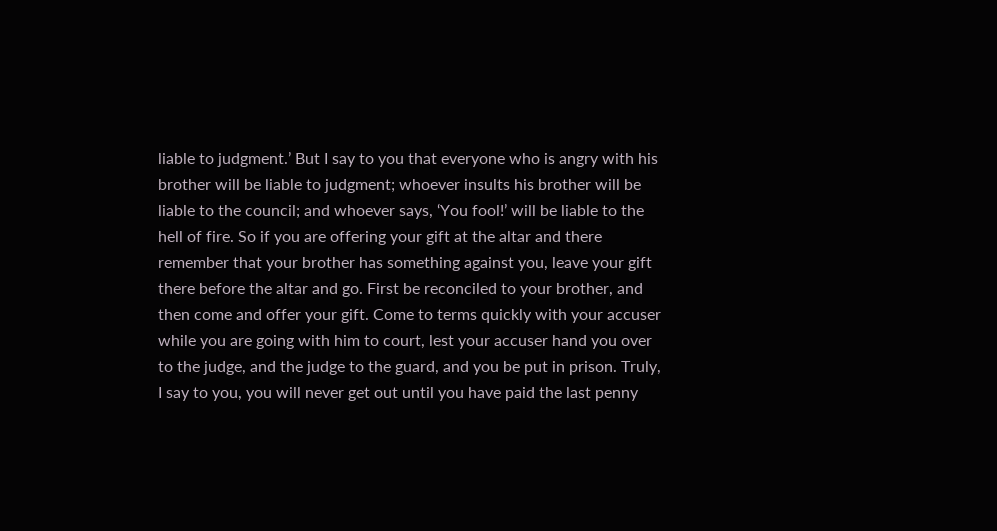liable to judgment.’ But I say to you that everyone who is angry with his brother will be liable to judgment; whoever insults his brother will be liable to the council; and whoever says, ‘You fool!’ will be liable to the hell of fire. So if you are offering your gift at the altar and there remember that your brother has something against you, leave your gift there before the altar and go. First be reconciled to your brother, and then come and offer your gift. Come to terms quickly with your accuser while you are going with him to court, lest your accuser hand you over to the judge, and the judge to the guard, and you be put in prison. Truly, I say to you, you will never get out until you have paid the last penny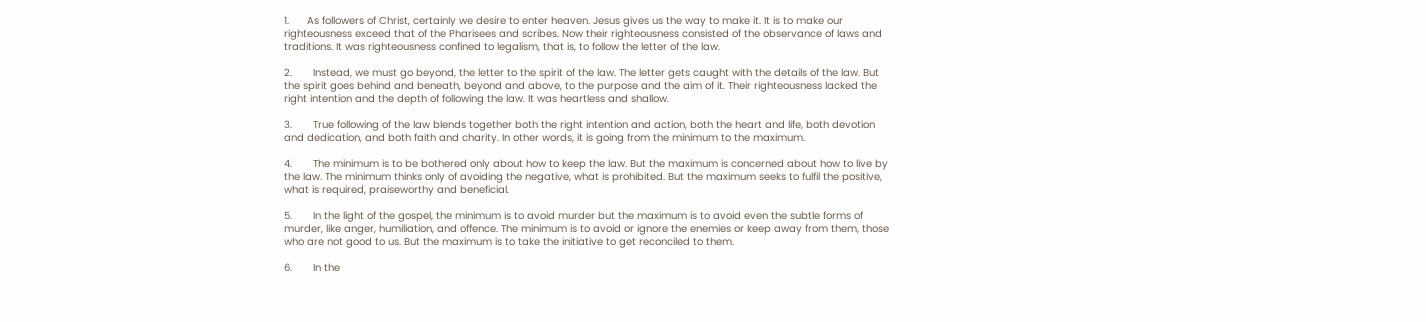1.      As followers of Christ, certainly we desire to enter heaven. Jesus gives us the way to make it. It is to make our righteousness exceed that of the Pharisees and scribes. Now their righteousness consisted of the observance of laws and traditions. It was righteousness confined to legalism, that is, to follow the letter of the law.

2.       Instead, we must go beyond, the letter to the spirit of the law. The letter gets caught with the details of the law. But the spirit goes behind and beneath, beyond and above, to the purpose and the aim of it. Their righteousness lacked the right intention and the depth of following the law. It was heartless and shallow.

3.       True following of the law blends together both the right intention and action, both the heart and life, both devotion and dedication, and both faith and charity. In other words, it is going from the minimum to the maximum.

4.       The minimum is to be bothered only about how to keep the law. But the maximum is concerned about how to live by the law. The minimum thinks only of avoiding the negative, what is prohibited. But the maximum seeks to fulfil the positive, what is required, praiseworthy and beneficial.

5.       In the light of the gospel, the minimum is to avoid murder but the maximum is to avoid even the subtle forms of murder, like anger, humiliation, and offence. The minimum is to avoid or ignore the enemies or keep away from them, those who are not good to us. But the maximum is to take the initiative to get reconciled to them.

6.       In the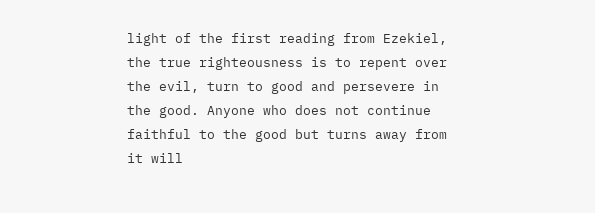light of the first reading from Ezekiel, the true righteousness is to repent over the evil, turn to good and persevere in the good. Anyone who does not continue faithful to the good but turns away from it will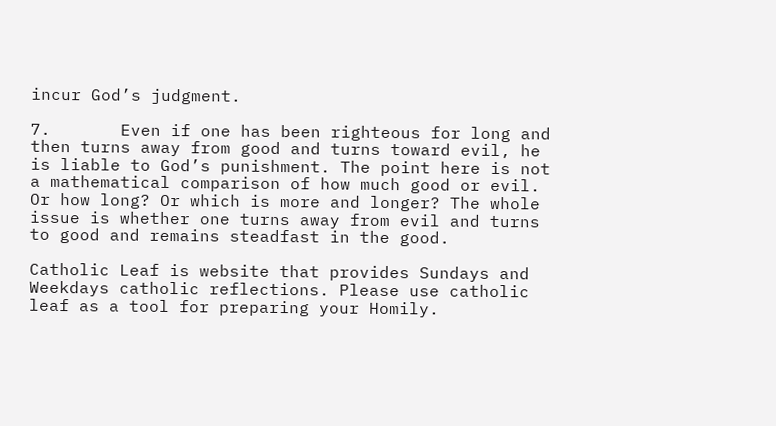incur God’s judgment.

7.       Even if one has been righteous for long and then turns away from good and turns toward evil, he is liable to God’s punishment. The point here is not a mathematical comparison of how much good or evil. Or how long? Or which is more and longer? The whole issue is whether one turns away from evil and turns to good and remains steadfast in the good.

Catholic Leaf is website that provides Sundays and Weekdays catholic reflections. Please use catholic leaf as a tool for preparing your Homily.